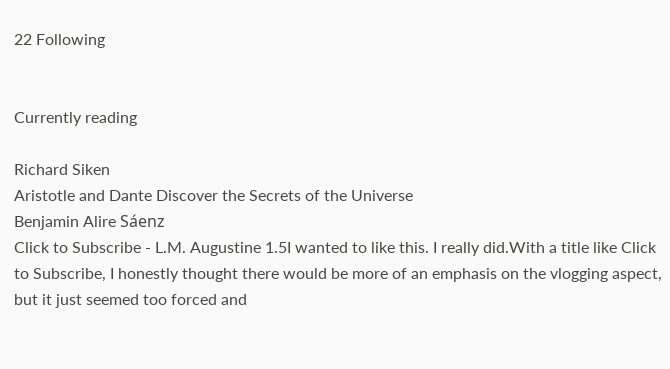22 Following


Currently reading

Richard Siken
Aristotle and Dante Discover the Secrets of the Universe
Benjamin Alire Sáenz
Click to Subscribe - L.M. Augustine 1.5I wanted to like this. I really did.With a title like Click to Subscribe, I honestly thought there would be more of an emphasis on the vlogging aspect, but it just seemed too forced and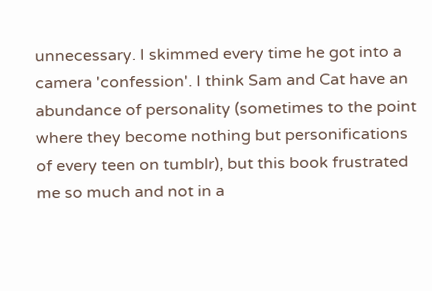unnecessary. I skimmed every time he got into a camera 'confession'. I think Sam and Cat have an abundance of personality (sometimes to the point where they become nothing but personifications of every teen on tumblr), but this book frustrated me so much and not in a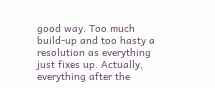good way. Too much build-up and too hasty a resolution as everything just fixes up. Actually, everything after the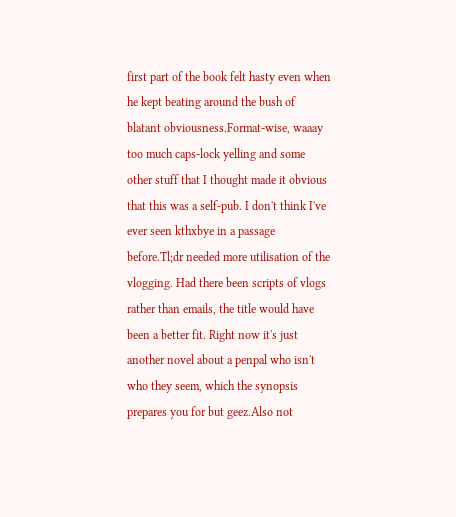first part of the book felt hasty even when he kept beating around the bush of blatant obviousness.Format-wise, waaay too much caps-lock yelling and some other stuff that I thought made it obvious that this was a self-pub. I don't think I've ever seen kthxbye in a passage before.Tl;dr needed more utilisation of the vlogging. Had there been scripts of vlogs rather than emails, the title would have been a better fit. Right now it's just another novel about a penpal who isn't who they seem, which the synopsis prepares you for but geez.Also not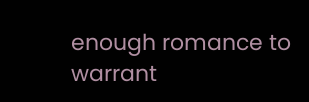enough romance to warrant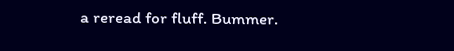a reread for fluff. Bummer.